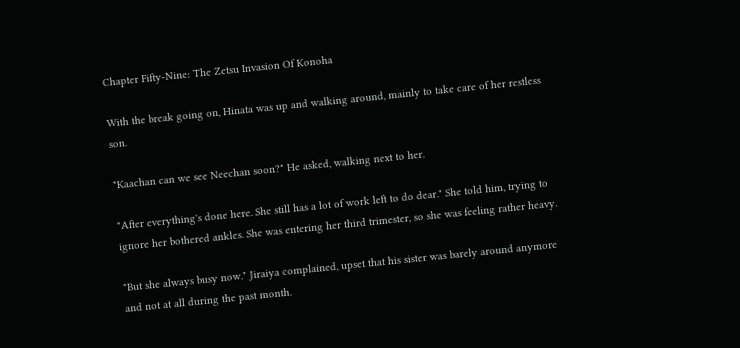Chapter Fifty-Nine: The Zetsu Invasion Of Konoha

With the break going on, Hinata was up and walking around, mainly to take care of her restless son.

"Kaachan can we see Neechan soon?" He asked, walking next to her.

"After everything's done here. She still has a lot of work left to do dear." She told him, trying to ignore her bothered ankles. She was entering her third trimester, so she was feeling rather heavy.

"But she always busy now." Jiraiya complained, upset that his sister was barely around anymore and not at all during the past month.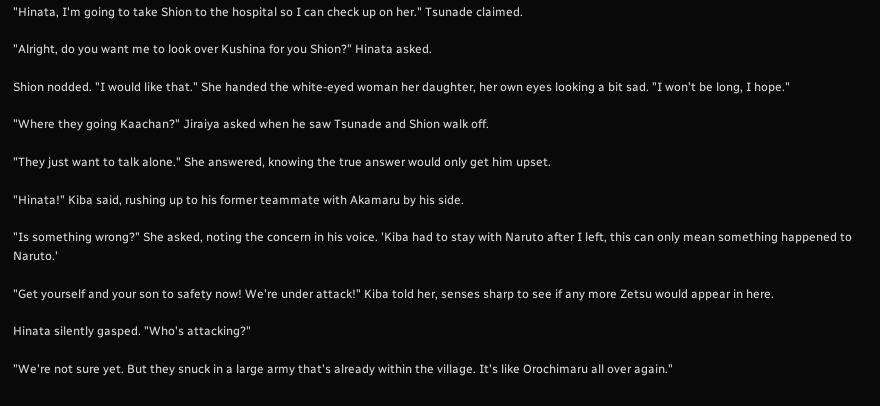"Hinata, I'm going to take Shion to the hospital so I can check up on her." Tsunade claimed.

"Alright, do you want me to look over Kushina for you Shion?" Hinata asked.

Shion nodded. "I would like that." She handed the white-eyed woman her daughter, her own eyes looking a bit sad. "I won't be long, I hope."

"Where they going Kaachan?" Jiraiya asked when he saw Tsunade and Shion walk off.

"They just want to talk alone." She answered, knowing the true answer would only get him upset.

"Hinata!" Kiba said, rushing up to his former teammate with Akamaru by his side.

"Is something wrong?" She asked, noting the concern in his voice. 'Kiba had to stay with Naruto after I left, this can only mean something happened to Naruto.'

"Get yourself and your son to safety now! We're under attack!" Kiba told her, senses sharp to see if any more Zetsu would appear in here.

Hinata silently gasped. "Who's attacking?"

"We're not sure yet. But they snuck in a large army that's already within the village. It's like Orochimaru all over again."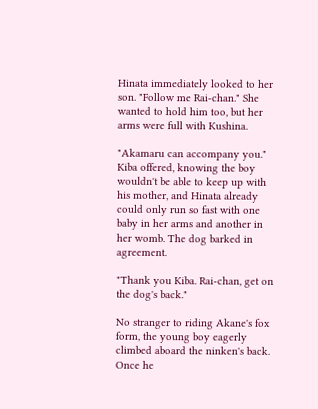Hinata immediately looked to her son. "Follow me Rai-chan." She wanted to hold him too, but her arms were full with Kushina.

"Akamaru can accompany you." Kiba offered, knowing the boy wouldn't be able to keep up with his mother, and Hinata already could only run so fast with one baby in her arms and another in her womb. The dog barked in agreement.

"Thank you Kiba. Rai-chan, get on the dog's back."

No stranger to riding Akane's fox form, the young boy eagerly climbed aboard the ninken's back. Once he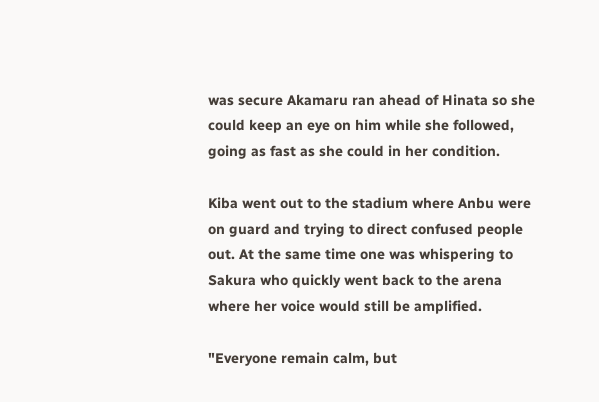was secure Akamaru ran ahead of Hinata so she could keep an eye on him while she followed, going as fast as she could in her condition.

Kiba went out to the stadium where Anbu were on guard and trying to direct confused people out. At the same time one was whispering to Sakura who quickly went back to the arena where her voice would still be amplified.

"Everyone remain calm, but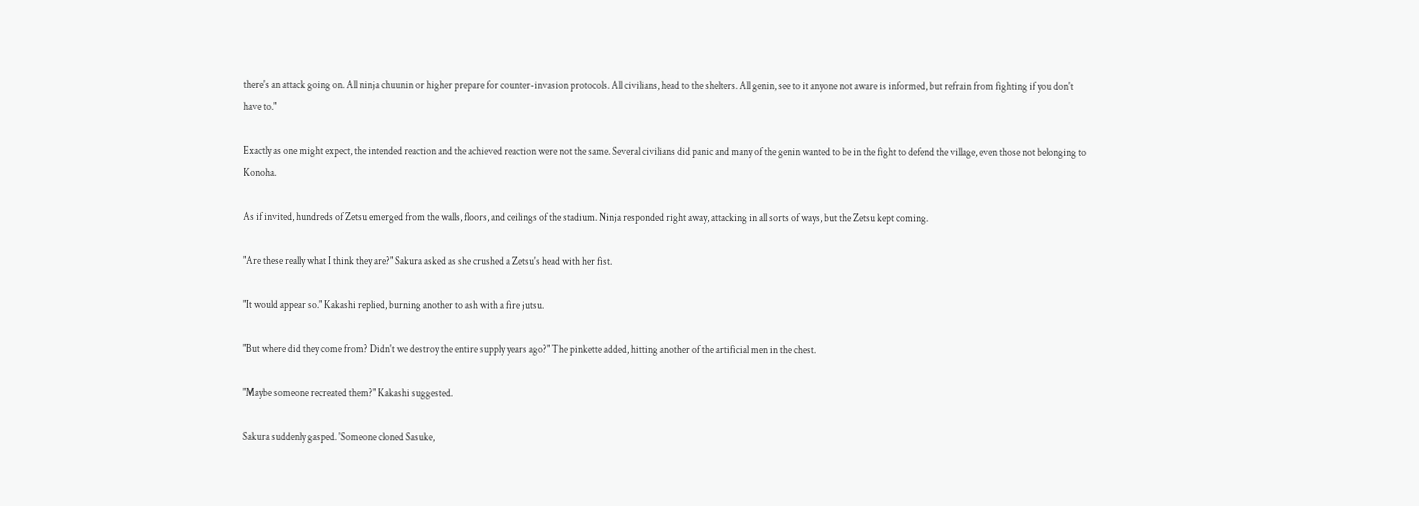there's an attack going on. All ninja chuunin or higher prepare for counter-invasion protocols. All civilians, head to the shelters. All genin, see to it anyone not aware is informed, but refrain from fighting if you don't have to."

Exactly as one might expect, the intended reaction and the achieved reaction were not the same. Several civilians did panic and many of the genin wanted to be in the fight to defend the village, even those not belonging to Konoha.

As if invited, hundreds of Zetsu emerged from the walls, floors, and ceilings of the stadium. Ninja responded right away, attacking in all sorts of ways, but the Zetsu kept coming.

"Are these really what I think they are?" Sakura asked as she crushed a Zetsu's head with her fist.

"It would appear so." Kakashi replied, burning another to ash with a fire jutsu.

"But where did they come from? Didn't we destroy the entire supply years ago?" The pinkette added, hitting another of the artificial men in the chest.

"Maybe someone recreated them?" Kakashi suggested.

Sakura suddenly gasped. 'Someone cloned Sasuke,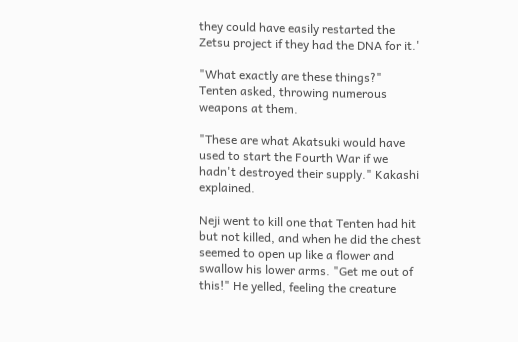they could have easily restarted the Zetsu project if they had the DNA for it.'

"What exactly are these things?" Tenten asked, throwing numerous weapons at them.

"These are what Akatsuki would have used to start the Fourth War if we hadn't destroyed their supply." Kakashi explained.

Neji went to kill one that Tenten had hit but not killed, and when he did the chest seemed to open up like a flower and swallow his lower arms. "Get me out of this!" He yelled, feeling the creature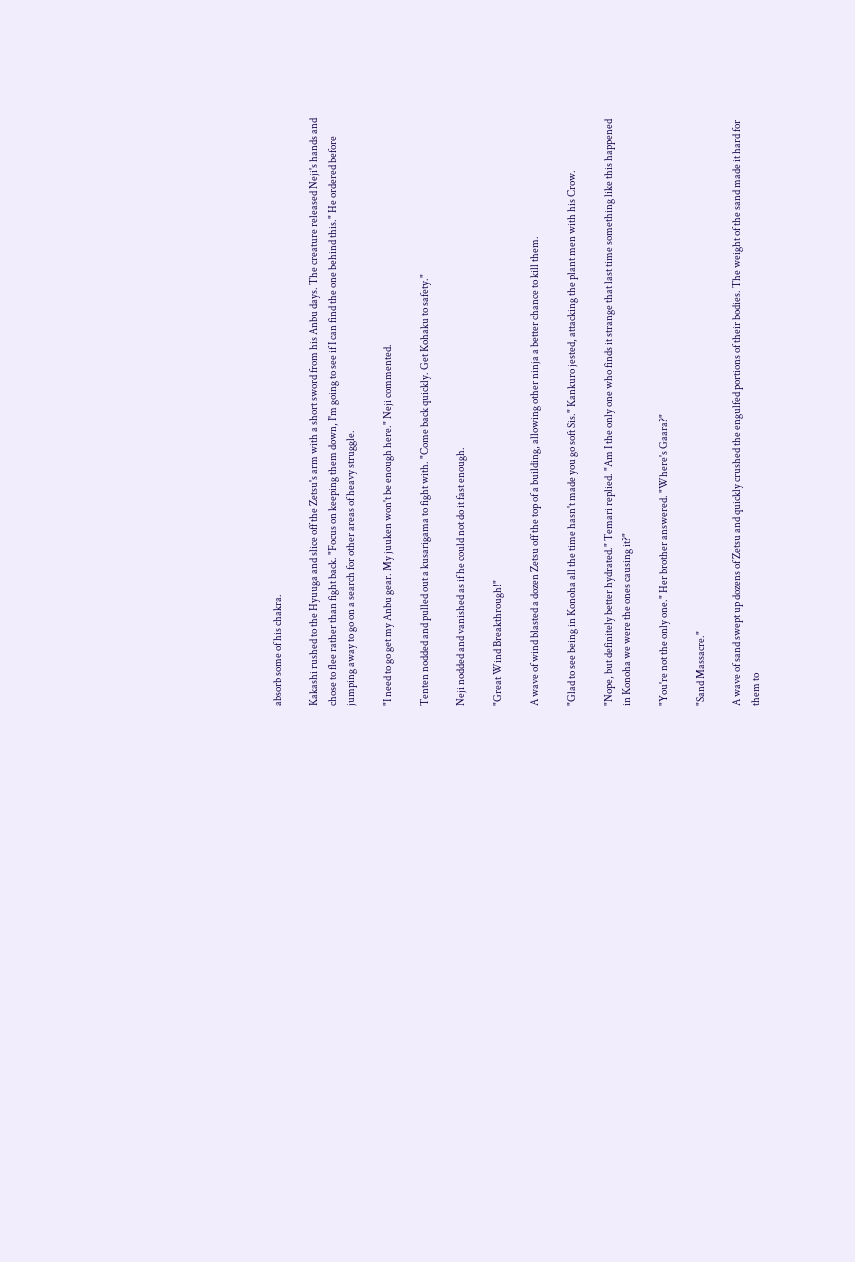absorb some of his chakra.

Kakashi rushed to the Hyuuga and slice off the Zetsu's arm with a short sword from his Anbu days. The creature released Neji's hands and chose to flee rather than fight back. "Focus on keeping them down, I'm going to see if I can find the one behind this." He ordered before jumping away to go on a search for other areas of heavy struggle.

"I need to go get my Anbu gear. My juuken won't be enough here." Neji commented.

Tenten nodded and pulled out a kusarigama to fight with. "Come back quickly. Get Kohaku to safety."

Neji nodded and vanished as if he could not do it fast enough.

"Great Wind Breakthrough!"

A wave of wind blasted a dozen Zetsu off the top of a building, allowing other ninja a better chance to kill them.

"Glad to see being in Konoha all the time hasn't made you go soft Sis." Kankuro jested, attacking the plant men with his Crow.

"Nope, but definitely better hydrated." Temari replied. "Am I the only one who finds it strange that last time something like this happened in Konoha we were the ones causing it?"

"You're not the only one." Her brother answered. "Where's Gaara?"

"Sand Massacre."

A wave of sand swept up dozens of Zetsu and quickly crushed the engulfed portions of their bodies. The weight of the sand made it hard for them to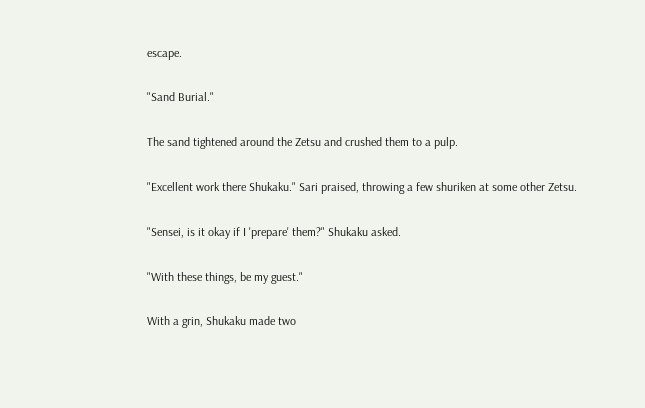escape.

"Sand Burial."

The sand tightened around the Zetsu and crushed them to a pulp.

"Excellent work there Shukaku." Sari praised, throwing a few shuriken at some other Zetsu.

"Sensei, is it okay if I 'prepare' them?" Shukaku asked.

"With these things, be my guest."

With a grin, Shukaku made two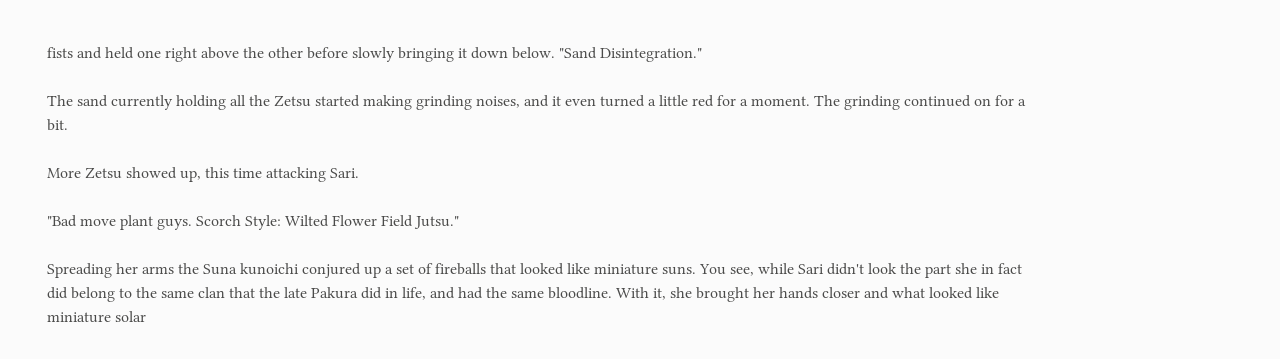fists and held one right above the other before slowly bringing it down below. "Sand Disintegration."

The sand currently holding all the Zetsu started making grinding noises, and it even turned a little red for a moment. The grinding continued on for a bit.

More Zetsu showed up, this time attacking Sari.

"Bad move plant guys. Scorch Style: Wilted Flower Field Jutsu."

Spreading her arms the Suna kunoichi conjured up a set of fireballs that looked like miniature suns. You see, while Sari didn't look the part she in fact did belong to the same clan that the late Pakura did in life, and had the same bloodline. With it, she brought her hands closer and what looked like miniature solar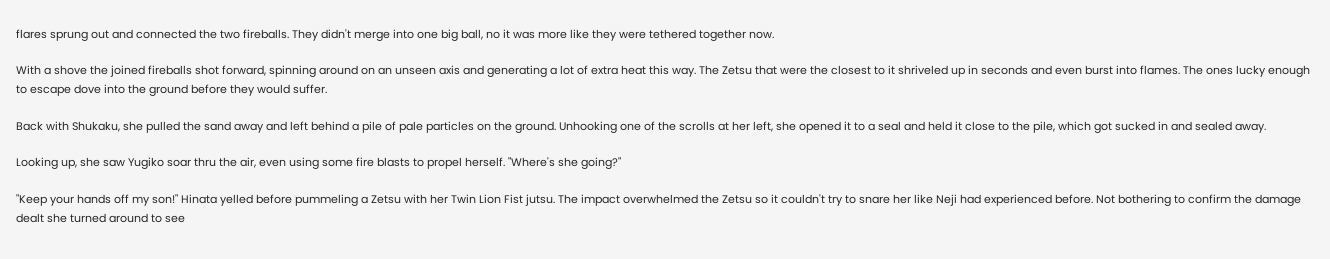flares sprung out and connected the two fireballs. They didn't merge into one big ball, no it was more like they were tethered together now.

With a shove the joined fireballs shot forward, spinning around on an unseen axis and generating a lot of extra heat this way. The Zetsu that were the closest to it shriveled up in seconds and even burst into flames. The ones lucky enough to escape dove into the ground before they would suffer.

Back with Shukaku, she pulled the sand away and left behind a pile of pale particles on the ground. Unhooking one of the scrolls at her left, she opened it to a seal and held it close to the pile, which got sucked in and sealed away.

Looking up, she saw Yugiko soar thru the air, even using some fire blasts to propel herself. "Where's she going?"

"Keep your hands off my son!" Hinata yelled before pummeling a Zetsu with her Twin Lion Fist jutsu. The impact overwhelmed the Zetsu so it couldn't try to snare her like Neji had experienced before. Not bothering to confirm the damage dealt she turned around to see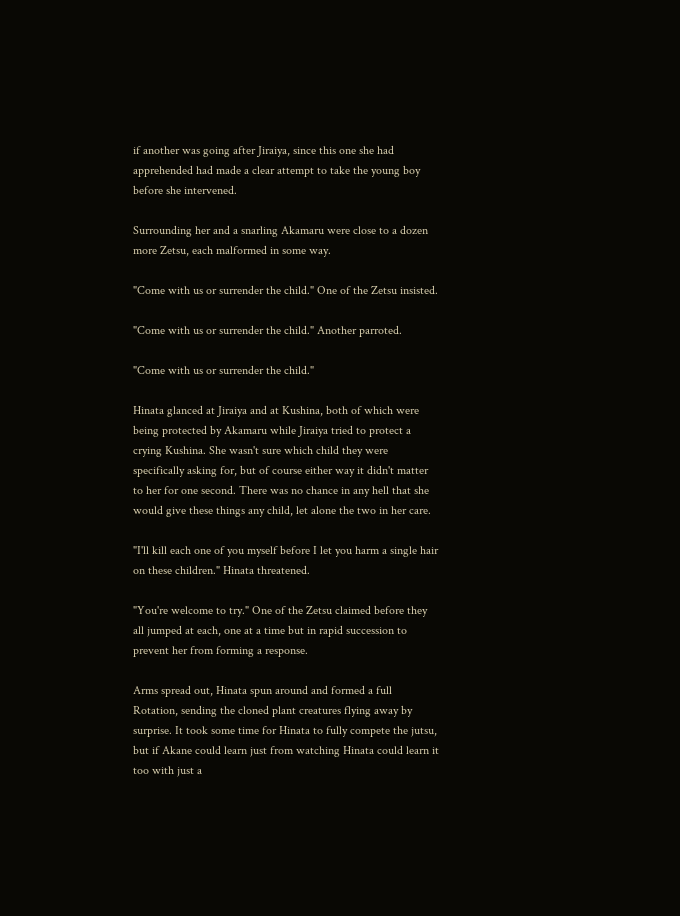if another was going after Jiraiya, since this one she had apprehended had made a clear attempt to take the young boy before she intervened.

Surrounding her and a snarling Akamaru were close to a dozen more Zetsu, each malformed in some way.

"Come with us or surrender the child." One of the Zetsu insisted.

"Come with us or surrender the child." Another parroted.

"Come with us or surrender the child."

Hinata glanced at Jiraiya and at Kushina, both of which were being protected by Akamaru while Jiraiya tried to protect a crying Kushina. She wasn't sure which child they were specifically asking for, but of course either way it didn't matter to her for one second. There was no chance in any hell that she would give these things any child, let alone the two in her care.

"I'll kill each one of you myself before I let you harm a single hair on these children." Hinata threatened.

"You're welcome to try." One of the Zetsu claimed before they all jumped at each, one at a time but in rapid succession to prevent her from forming a response.

Arms spread out, Hinata spun around and formed a full Rotation, sending the cloned plant creatures flying away by surprise. It took some time for Hinata to fully compete the jutsu, but if Akane could learn just from watching Hinata could learn it too with just a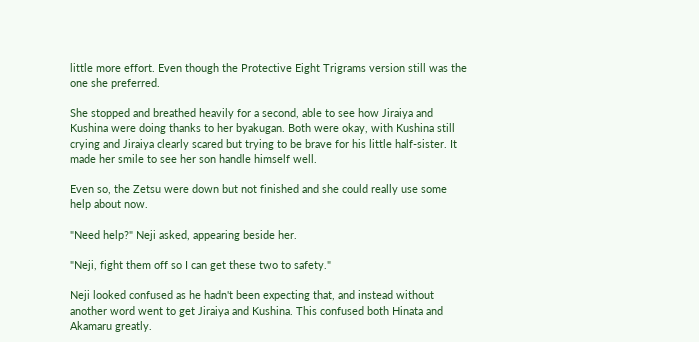little more effort. Even though the Protective Eight Trigrams version still was the one she preferred.

She stopped and breathed heavily for a second, able to see how Jiraiya and Kushina were doing thanks to her byakugan. Both were okay, with Kushina still crying and Jiraiya clearly scared but trying to be brave for his little half-sister. It made her smile to see her son handle himself well.

Even so, the Zetsu were down but not finished and she could really use some help about now.

"Need help?" Neji asked, appearing beside her.

"Neji, fight them off so I can get these two to safety."

Neji looked confused as he hadn't been expecting that, and instead without another word went to get Jiraiya and Kushina. This confused both Hinata and Akamaru greatly.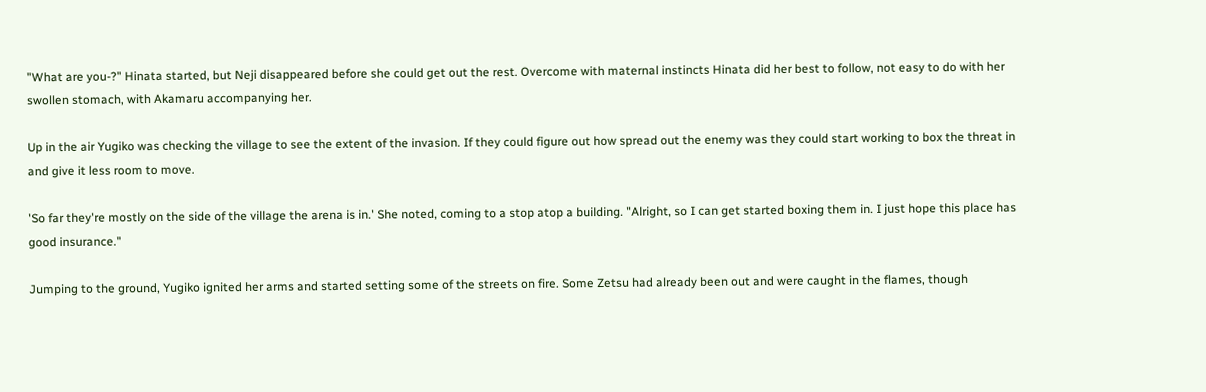"What are you-?" Hinata started, but Neji disappeared before she could get out the rest. Overcome with maternal instincts Hinata did her best to follow, not easy to do with her swollen stomach, with Akamaru accompanying her.

Up in the air Yugiko was checking the village to see the extent of the invasion. If they could figure out how spread out the enemy was they could start working to box the threat in and give it less room to move.

'So far they're mostly on the side of the village the arena is in.' She noted, coming to a stop atop a building. "Alright, so I can get started boxing them in. I just hope this place has good insurance."

Jumping to the ground, Yugiko ignited her arms and started setting some of the streets on fire. Some Zetsu had already been out and were caught in the flames, though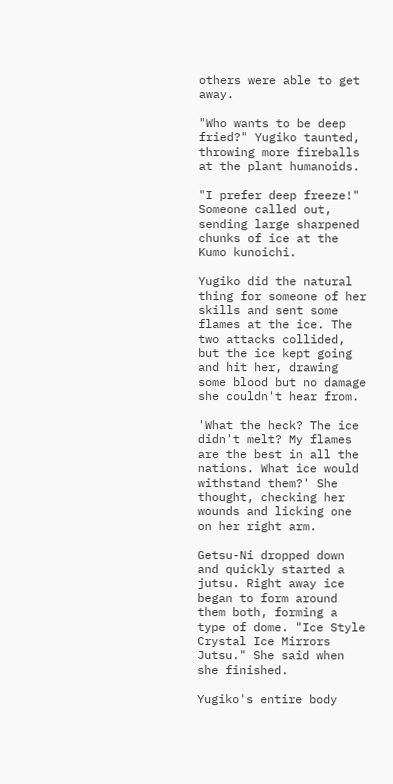others were able to get away.

"Who wants to be deep fried?" Yugiko taunted, throwing more fireballs at the plant humanoids.

"I prefer deep freeze!" Someone called out, sending large sharpened chunks of ice at the Kumo kunoichi.

Yugiko did the natural thing for someone of her skills and sent some flames at the ice. The two attacks collided, but the ice kept going and hit her, drawing some blood but no damage she couldn't hear from.

'What the heck? The ice didn't melt? My flames are the best in all the nations. What ice would withstand them?' She thought, checking her wounds and licking one on her right arm.

Getsu-Ni dropped down and quickly started a jutsu. Right away ice began to form around them both, forming a type of dome. "Ice Style Crystal Ice Mirrors Jutsu." She said when she finished.

Yugiko's entire body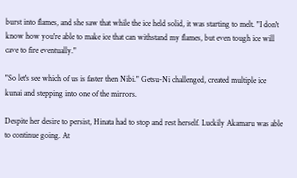burst into flames, and she saw that while the ice held solid, it was starting to melt. "I don't know how you're able to make ice that can withstand my flames, but even tough ice will cave to fire eventually."

"So let's see which of us is faster then Nibi." Getsu-Ni challenged, created multiple ice kunai and stepping into one of the mirrors.

Despite her desire to persist, Hinata had to stop and rest herself. Luckily Akamaru was able to continue going. At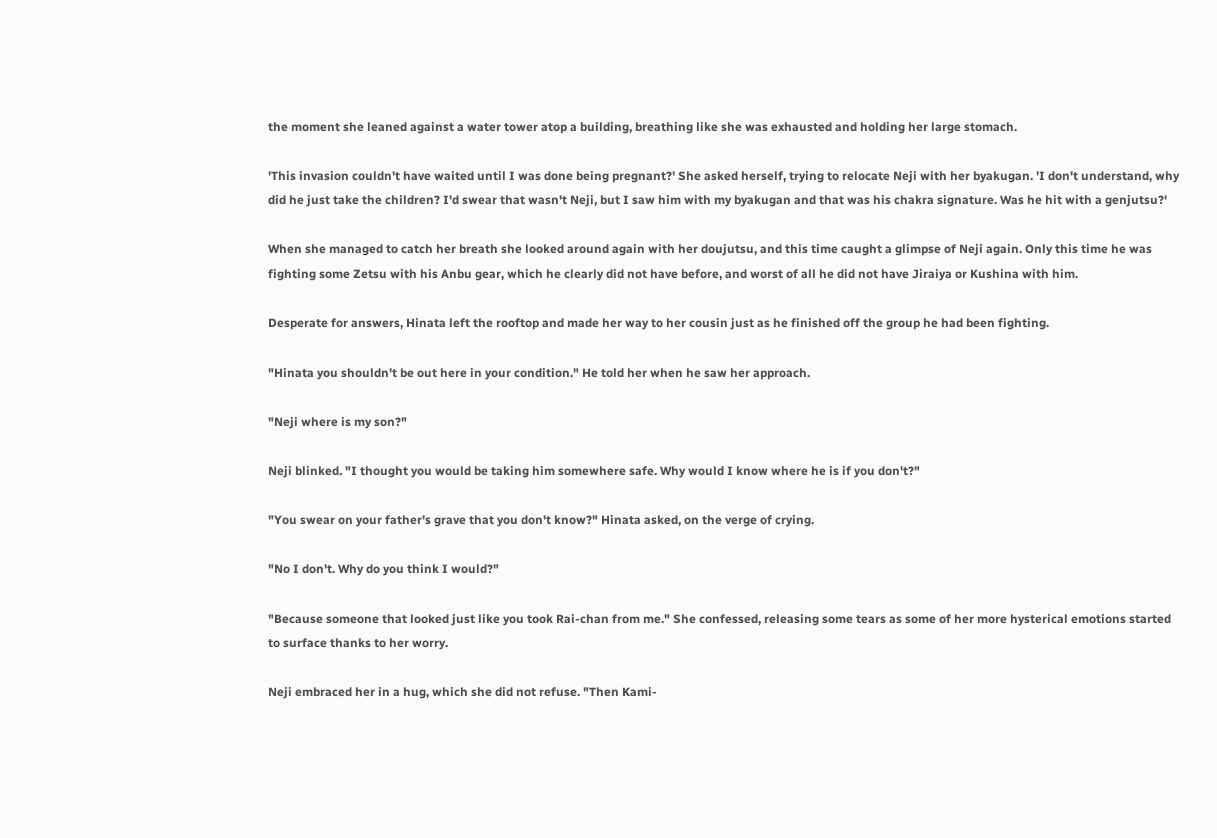the moment she leaned against a water tower atop a building, breathing like she was exhausted and holding her large stomach.

'This invasion couldn't have waited until I was done being pregnant?' She asked herself, trying to relocate Neji with her byakugan. 'I don't understand, why did he just take the children? I'd swear that wasn't Neji, but I saw him with my byakugan and that was his chakra signature. Was he hit with a genjutsu?'

When she managed to catch her breath she looked around again with her doujutsu, and this time caught a glimpse of Neji again. Only this time he was fighting some Zetsu with his Anbu gear, which he clearly did not have before, and worst of all he did not have Jiraiya or Kushina with him.

Desperate for answers, Hinata left the rooftop and made her way to her cousin just as he finished off the group he had been fighting.

"Hinata you shouldn't be out here in your condition." He told her when he saw her approach.

"Neji where is my son?"

Neji blinked. "I thought you would be taking him somewhere safe. Why would I know where he is if you don't?"

"You swear on your father's grave that you don't know?" Hinata asked, on the verge of crying.

"No I don't. Why do you think I would?"

"Because someone that looked just like you took Rai-chan from me." She confessed, releasing some tears as some of her more hysterical emotions started to surface thanks to her worry.

Neji embraced her in a hug, which she did not refuse. "Then Kami-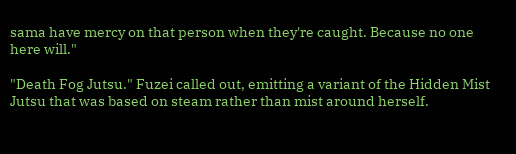sama have mercy on that person when they're caught. Because no one here will."

"Death Fog Jutsu." Fuzei called out, emitting a variant of the Hidden Mist Jutsu that was based on steam rather than mist around herself.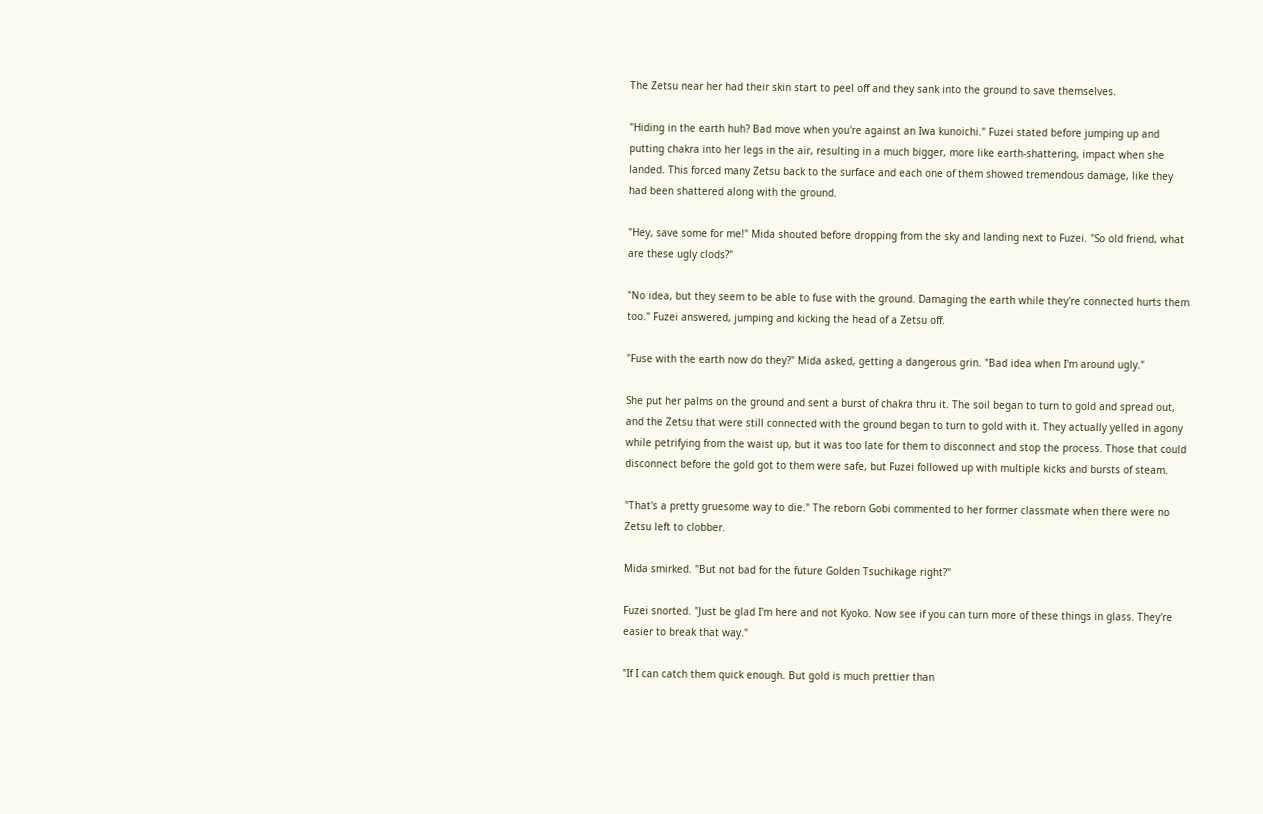The Zetsu near her had their skin start to peel off and they sank into the ground to save themselves.

"Hiding in the earth huh? Bad move when you're against an Iwa kunoichi." Fuzei stated before jumping up and putting chakra into her legs in the air, resulting in a much bigger, more like earth-shattering, impact when she landed. This forced many Zetsu back to the surface and each one of them showed tremendous damage, like they had been shattered along with the ground.

"Hey, save some for me!" Mida shouted before dropping from the sky and landing next to Fuzei. "So old friend, what are these ugly clods?"

"No idea, but they seem to be able to fuse with the ground. Damaging the earth while they're connected hurts them too." Fuzei answered, jumping and kicking the head of a Zetsu off.

"Fuse with the earth now do they?" Mida asked, getting a dangerous grin. "Bad idea when I'm around ugly."

She put her palms on the ground and sent a burst of chakra thru it. The soil began to turn to gold and spread out, and the Zetsu that were still connected with the ground began to turn to gold with it. They actually yelled in agony while petrifying from the waist up, but it was too late for them to disconnect and stop the process. Those that could disconnect before the gold got to them were safe, but Fuzei followed up with multiple kicks and bursts of steam.

"That's a pretty gruesome way to die." The reborn Gobi commented to her former classmate when there were no Zetsu left to clobber.

Mida smirked. "But not bad for the future Golden Tsuchikage right?"

Fuzei snorted. "Just be glad I'm here and not Kyoko. Now see if you can turn more of these things in glass. They're easier to break that way."

"If I can catch them quick enough. But gold is much prettier than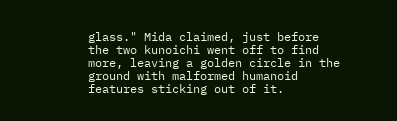glass." Mida claimed, just before the two kunoichi went off to find more, leaving a golden circle in the ground with malformed humanoid features sticking out of it.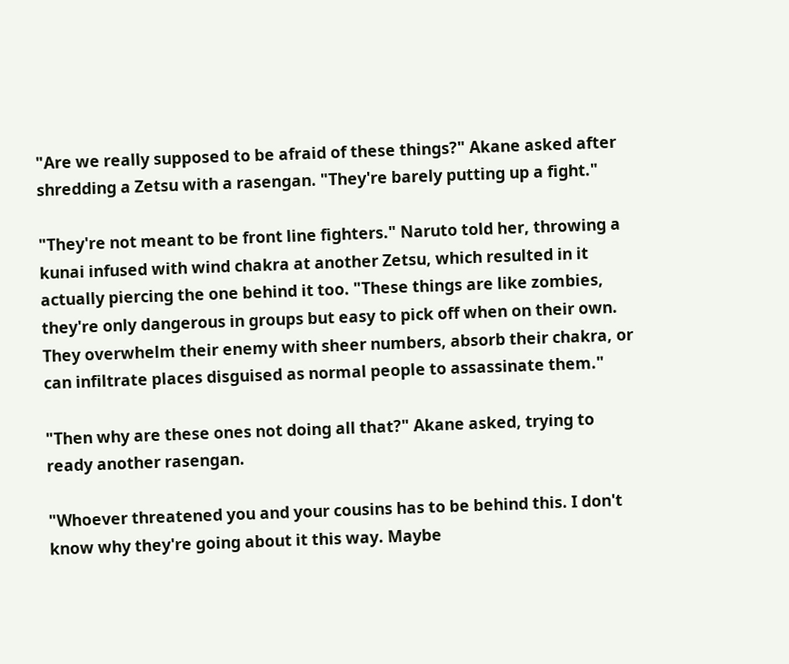"Are we really supposed to be afraid of these things?" Akane asked after shredding a Zetsu with a rasengan. "They're barely putting up a fight."

"They're not meant to be front line fighters." Naruto told her, throwing a kunai infused with wind chakra at another Zetsu, which resulted in it actually piercing the one behind it too. "These things are like zombies, they're only dangerous in groups but easy to pick off when on their own. They overwhelm their enemy with sheer numbers, absorb their chakra, or can infiltrate places disguised as normal people to assassinate them."

"Then why are these ones not doing all that?" Akane asked, trying to ready another rasengan.

"Whoever threatened you and your cousins has to be behind this. I don't know why they're going about it this way. Maybe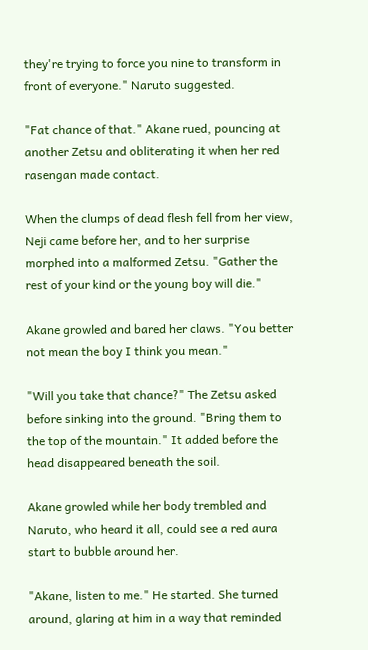they're trying to force you nine to transform in front of everyone." Naruto suggested.

"Fat chance of that." Akane rued, pouncing at another Zetsu and obliterating it when her red rasengan made contact.

When the clumps of dead flesh fell from her view, Neji came before her, and to her surprise morphed into a malformed Zetsu. "Gather the rest of your kind or the young boy will die."

Akane growled and bared her claws. "You better not mean the boy I think you mean."

"Will you take that chance?" The Zetsu asked before sinking into the ground. "Bring them to the top of the mountain." It added before the head disappeared beneath the soil.

Akane growled while her body trembled and Naruto, who heard it all, could see a red aura start to bubble around her.

"Akane, listen to me." He started. She turned around, glaring at him in a way that reminded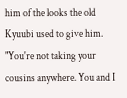him of the looks the old Kyuubi used to give him. "You're not taking your cousins anywhere. You and I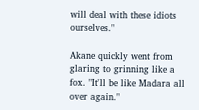will deal with these idiots ourselves."

Akane quickly went from glaring to grinning like a fox. "It'll be like Madara all over again."